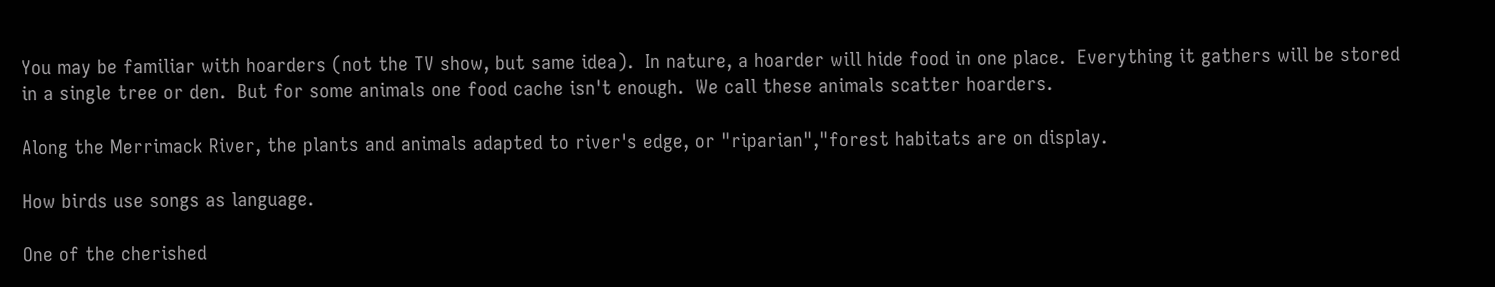You may be familiar with hoarders (not the TV show, but same idea).  In nature, a hoarder will hide food in one place.  Everything it gathers will be stored in a single tree or den.  But for some animals one food cache isn't enough.  We call these animals scatter hoarders.

Along the Merrimack River, the plants and animals adapted to river's edge, or "riparian","forest habitats are on display.

How birds use songs as language.

One of the cherished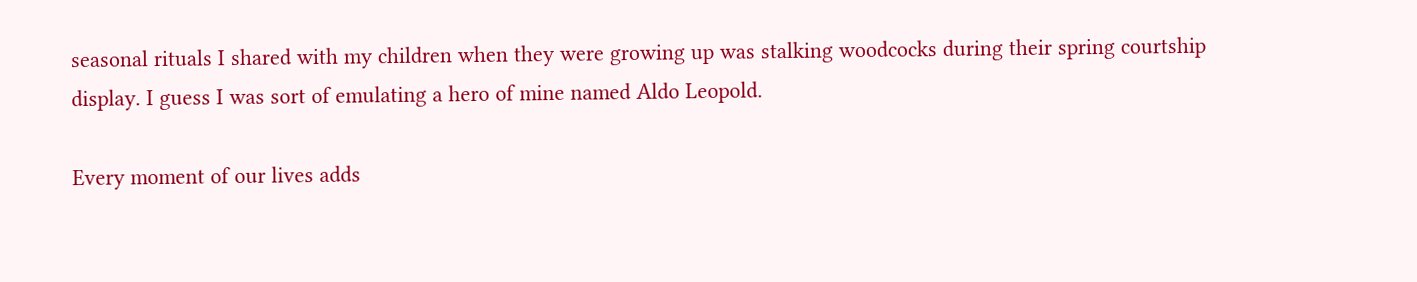seasonal rituals I shared with my children when they were growing up was stalking woodcocks during their spring courtship display. I guess I was sort of emulating a hero of mine named Aldo Leopold.

Every moment of our lives adds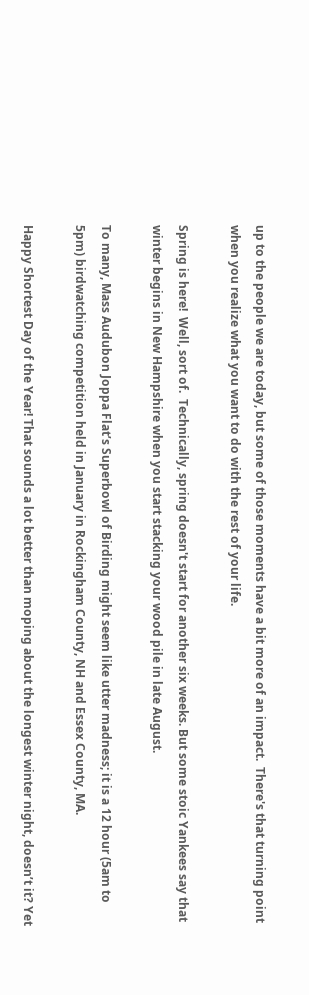up to the people we are today, but some of those moments have a bit more of an impact.  There's that turning point when you realize what you want to do with the rest of your life.

Spring is here!  Well, sort of.  Technically, spring doesn't start for another six weeks. But some stoic Yankees say that winter begins in New Hampshire when you start stacking your wood pile in late August.

To many, Mass Audubon Joppa Flat’s Superbowl of Birding might seem like utter madness; it is a 12 hour (5am to 5pm) birdwatching competition held in January in Rockingham County, NH and Essex County, MA.

Happy Shortest Day of the Year! That sounds a lot better than moping about the longest winter night, doesn’t it? Yet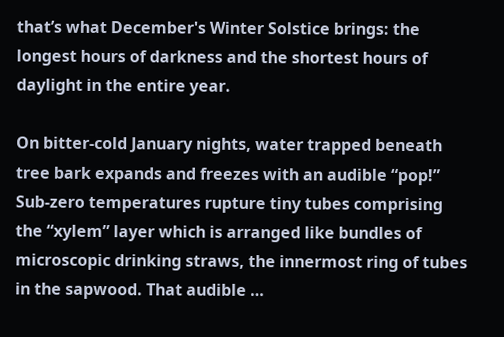that’s what December's Winter Solstice brings: the longest hours of darkness and the shortest hours of daylight in the entire year.

On bitter-cold January nights, water trapped beneath tree bark expands and freezes with an audible “pop!” Sub-zero temperatures rupture tiny tubes comprising the “xylem” layer which is arranged like bundles of microscopic drinking straws, the innermost ring of tubes in the sapwood. That audible …